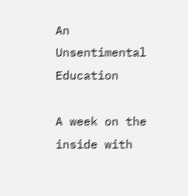An Unsentimental Education

A week on the inside with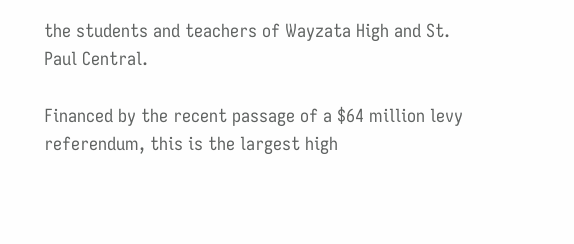the students and teachers of Wayzata High and St. Paul Central.

Financed by the recent passage of a $64 million levy referendum, this is the largest high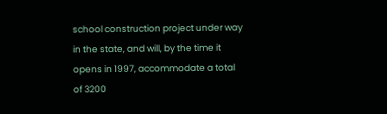school construction project under way in the state, and will, by the time it opens in 1997, accommodate a total of 3200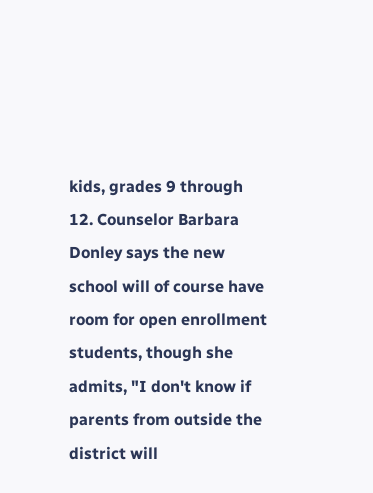kids, grades 9 through 12. Counselor Barbara Donley says the new school will of course have room for open enrollment students, though she admits, "I don't know if parents from outside the district will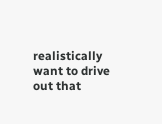realistically want to drive out that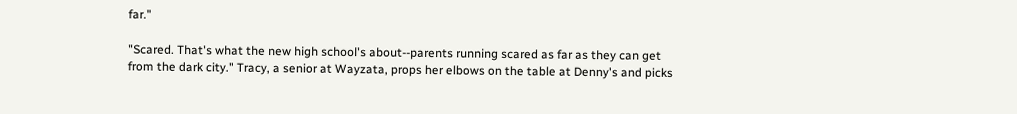far."

"Scared. That's what the new high school's about--parents running scared as far as they can get from the dark city." Tracy, a senior at Wayzata, props her elbows on the table at Denny's and picks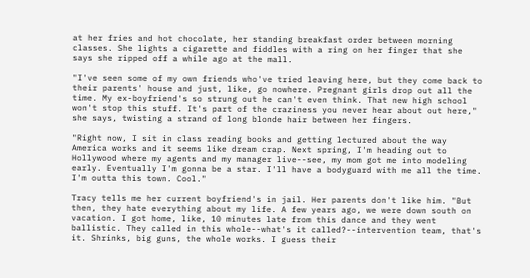at her fries and hot chocolate, her standing breakfast order between morning classes. She lights a cigarette and fiddles with a ring on her finger that she says she ripped off a while ago at the mall.

"I've seen some of my own friends who've tried leaving here, but they come back to their parents' house and just, like, go nowhere. Pregnant girls drop out all the time. My ex-boyfriend's so strung out he can't even think. That new high school won't stop this stuff. It's part of the craziness you never hear about out here," she says, twisting a strand of long blonde hair between her fingers.

"Right now, I sit in class reading books and getting lectured about the way America works and it seems like dream crap. Next spring, I'm heading out to Hollywood where my agents and my manager live--see, my mom got me into modeling early. Eventually I'm gonna be a star. I'll have a bodyguard with me all the time. I'm outta this town. Cool."

Tracy tells me her current boyfriend's in jail. Her parents don't like him. "But then, they hate everything about my life. A few years ago, we were down south on vacation. I got home, like, 10 minutes late from this dance and they went ballistic. They called in this whole--what's it called?--intervention team, that's it. Shrinks, big guns, the whole works. I guess their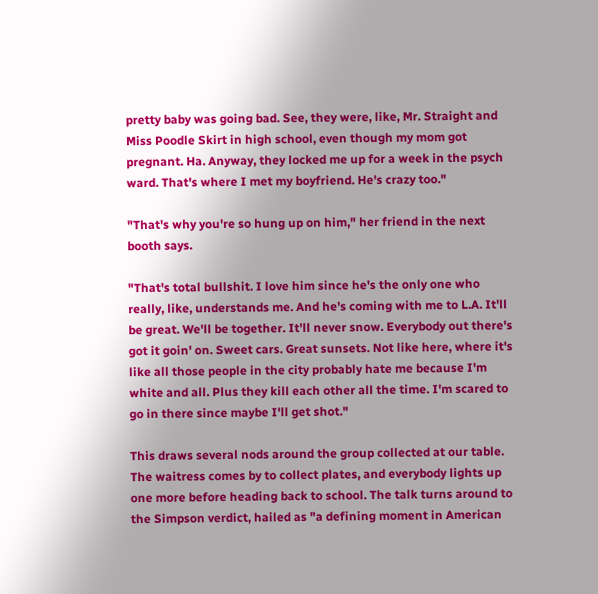pretty baby was going bad. See, they were, like, Mr. Straight and Miss Poodle Skirt in high school, even though my mom got pregnant. Ha. Anyway, they locked me up for a week in the psych ward. That's where I met my boyfriend. He's crazy too."

"That's why you're so hung up on him," her friend in the next booth says.

"That's total bullshit. I love him since he's the only one who really, like, understands me. And he's coming with me to L.A. It'll be great. We'll be together. It'll never snow. Everybody out there's got it goin' on. Sweet cars. Great sunsets. Not like here, where it's like all those people in the city probably hate me because I'm white and all. Plus they kill each other all the time. I'm scared to go in there since maybe I'll get shot."

This draws several nods around the group collected at our table. The waitress comes by to collect plates, and everybody lights up one more before heading back to school. The talk turns around to the Simpson verdict, hailed as "a defining moment in American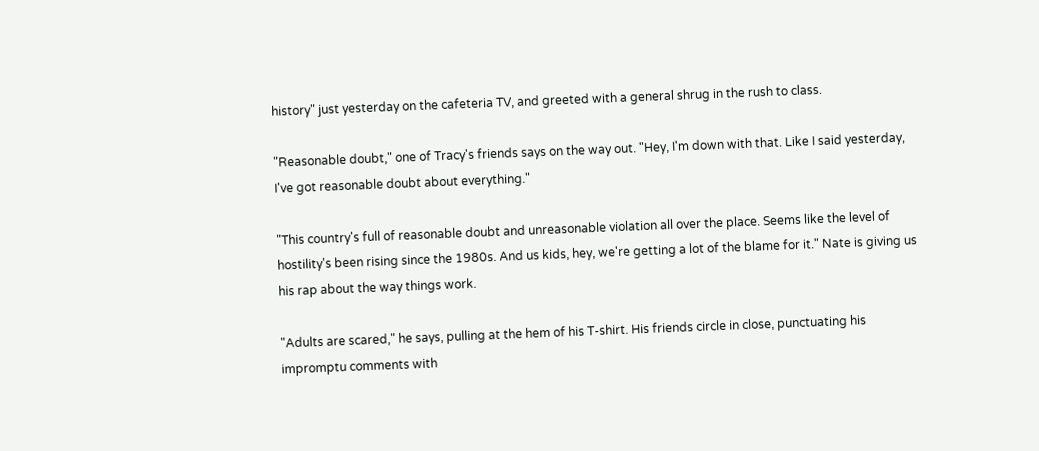history" just yesterday on the cafeteria TV, and greeted with a general shrug in the rush to class.

"Reasonable doubt," one of Tracy's friends says on the way out. "Hey, I'm down with that. Like I said yesterday, I've got reasonable doubt about everything."

"This country's full of reasonable doubt and unreasonable violation all over the place. Seems like the level of hostility's been rising since the 1980s. And us kids, hey, we're getting a lot of the blame for it." Nate is giving us his rap about the way things work.

"Adults are scared," he says, pulling at the hem of his T-shirt. His friends circle in close, punctuating his impromptu comments with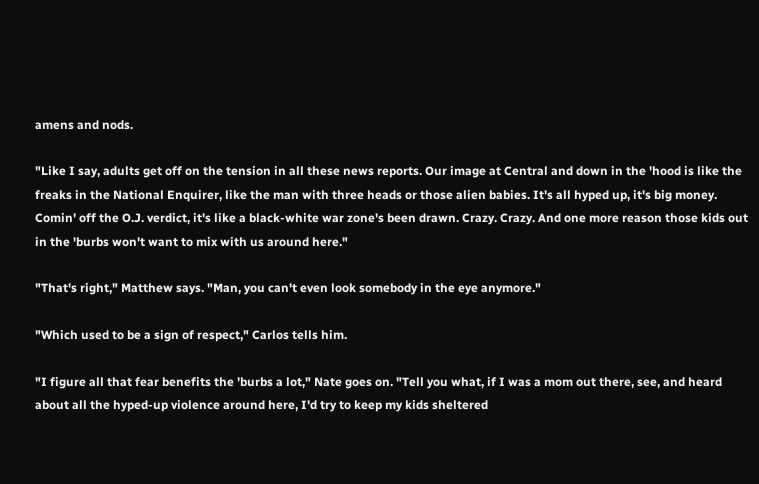amens and nods.

"Like I say, adults get off on the tension in all these news reports. Our image at Central and down in the 'hood is like the freaks in the National Enquirer, like the man with three heads or those alien babies. It's all hyped up, it's big money. Comin' off the O.J. verdict, it's like a black-white war zone's been drawn. Crazy. Crazy. And one more reason those kids out in the 'burbs won't want to mix with us around here."

"That's right," Matthew says. "Man, you can't even look somebody in the eye anymore."

"Which used to be a sign of respect," Carlos tells him.

"I figure all that fear benefits the 'burbs a lot," Nate goes on. "Tell you what, if I was a mom out there, see, and heard about all the hyped-up violence around here, I'd try to keep my kids sheltered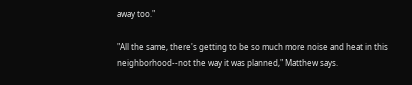away too."

"All the same, there's getting to be so much more noise and heat in this neighborhood--not the way it was planned," Matthew says.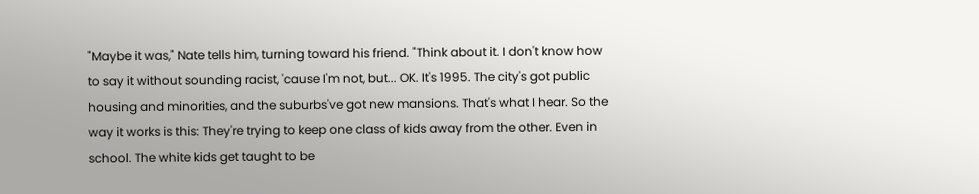"Maybe it was," Nate tells him, turning toward his friend. "Think about it. I don't know how to say it without sounding racist, 'cause I'm not, but... OK. It's 1995. The city's got public housing and minorities, and the suburbs've got new mansions. That's what I hear. So the way it works is this: They're trying to keep one class of kids away from the other. Even in school. The white kids get taught to be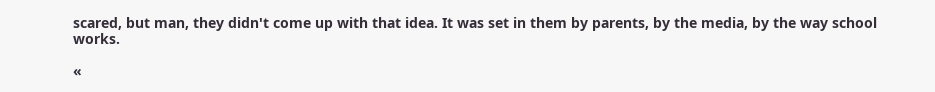scared, but man, they didn't come up with that idea. It was set in them by parents, by the media, by the way school works.

«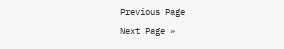Previous Page
Next Page »